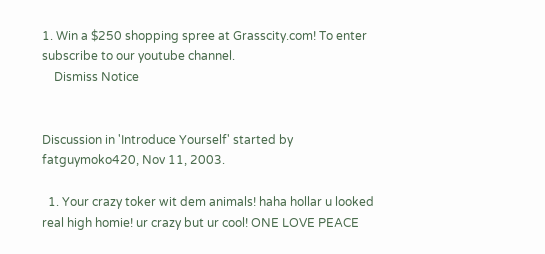1. Win a $250 shopping spree at Grasscity.com! To enter subscribe to our youtube channel.
    Dismiss Notice


Discussion in 'Introduce Yourself' started by fatguymoko420, Nov 11, 2003.

  1. Your crazy toker wit dem animals! haha hollar u looked real high homie! ur crazy but ur cool! ONE LOVE PEACE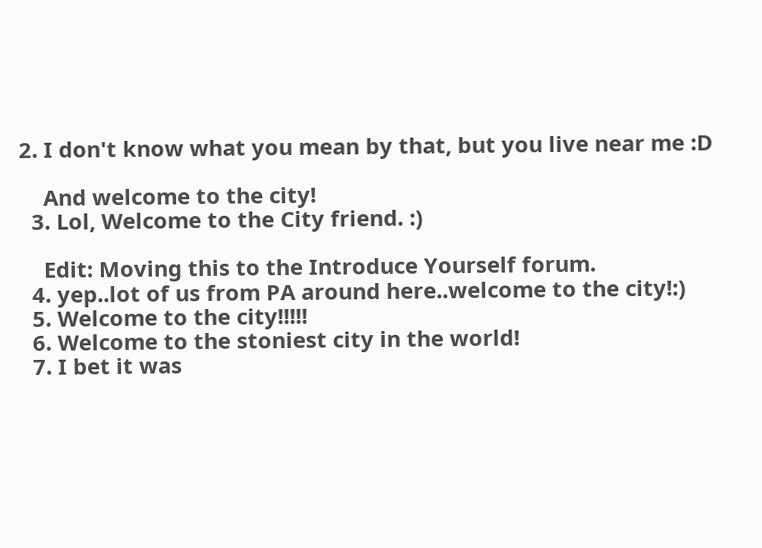2. I don't know what you mean by that, but you live near me :D

    And welcome to the city!
  3. Lol, Welcome to the City friend. :)

    Edit: Moving this to the Introduce Yourself forum.
  4. yep..lot of us from PA around here..welcome to the city!:)
  5. Welcome to the city!!!!!
  6. Welcome to the stoniest city in the world!
  7. I bet it was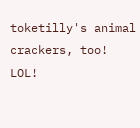toketilly's animal crackers, too! LOL!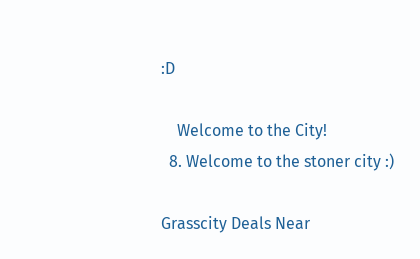:D

    Welcome to the City!
  8. Welcome to the stoner city :)

Grasscity Deals Near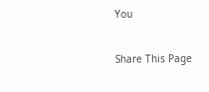You


Share This Page